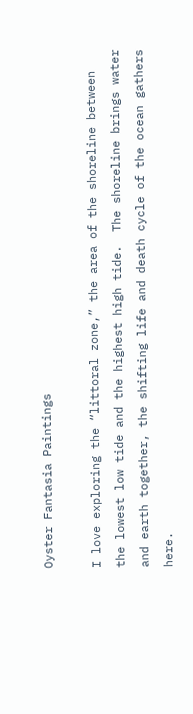Oyster Fantasia Paintings

I love exploring the “littoral zone,” the area of the shoreline between the lowest low tide and the highest high tide.  The shoreline brings water and earth together, the shifting life and death cycle of the ocean gathers here.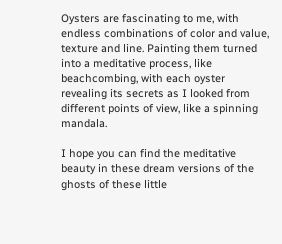Oysters are fascinating to me, with endless combinations of color and value, texture and line. Painting them turned into a meditative process, like beachcombing, with each oyster revealing its secrets as I looked from different points of view, like a spinning mandala.

I hope you can find the meditative beauty in these dream versions of the ghosts of these little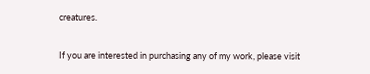creatures.

If you are interested in purchasing any of my work, please visit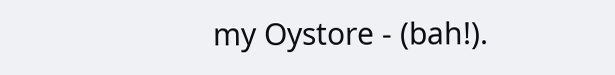my Oystore - (bah!).